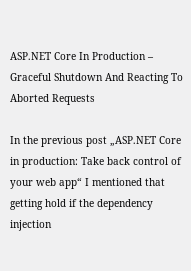ASP.NET Core In Production – Graceful Shutdown And Reacting To Aborted Requests

In the previous post „ASP.NET Core in production: Take back control of your web app“ I mentioned that getting hold if the dependency injection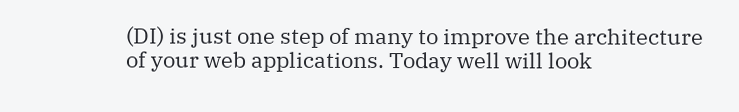(DI) is just one step of many to improve the architecture of your web applications. Today well will look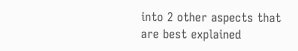into 2 other aspects that are best explained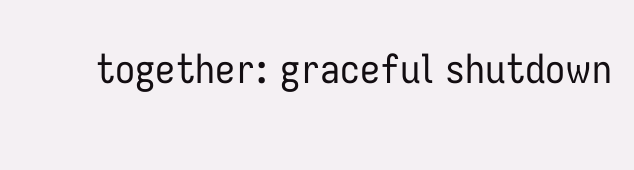together: graceful shutdown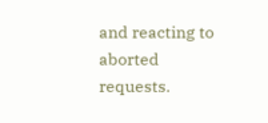and reacting to aborted requests.